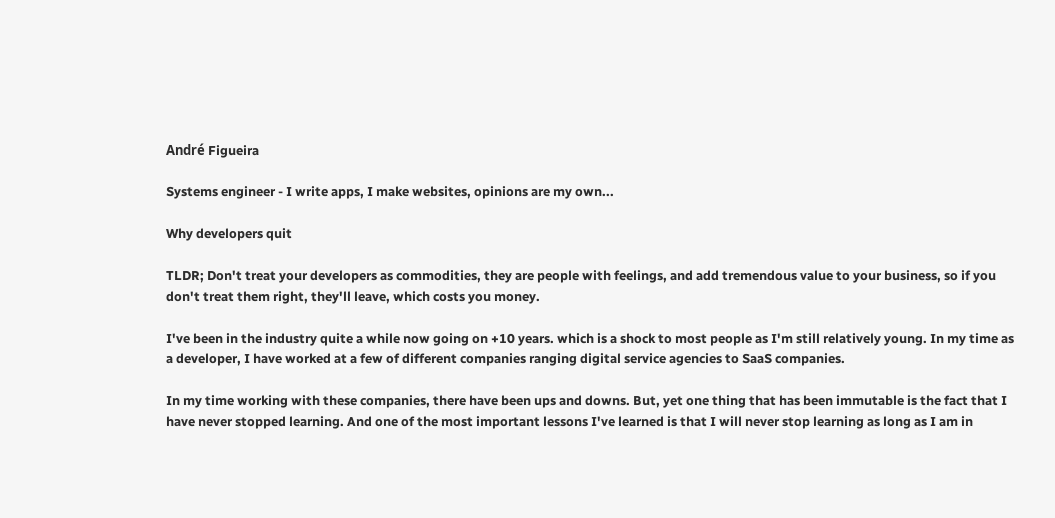André Figueira

Systems engineer - I write apps, I make websites, opinions are my own...

Why developers quit

TLDR; Don't treat your developers as commodities, they are people with feelings, and add tremendous value to your business, so if you don't treat them right, they'll leave, which costs you money.

I've been in the industry quite a while now going on +10 years. which is a shock to most people as I'm still relatively young. In my time as a developer, I have worked at a few of different companies ranging digital service agencies to SaaS companies.

In my time working with these companies, there have been ups and downs. But, yet one thing that has been immutable is the fact that I have never stopped learning. And one of the most important lessons I've learned is that I will never stop learning as long as I am in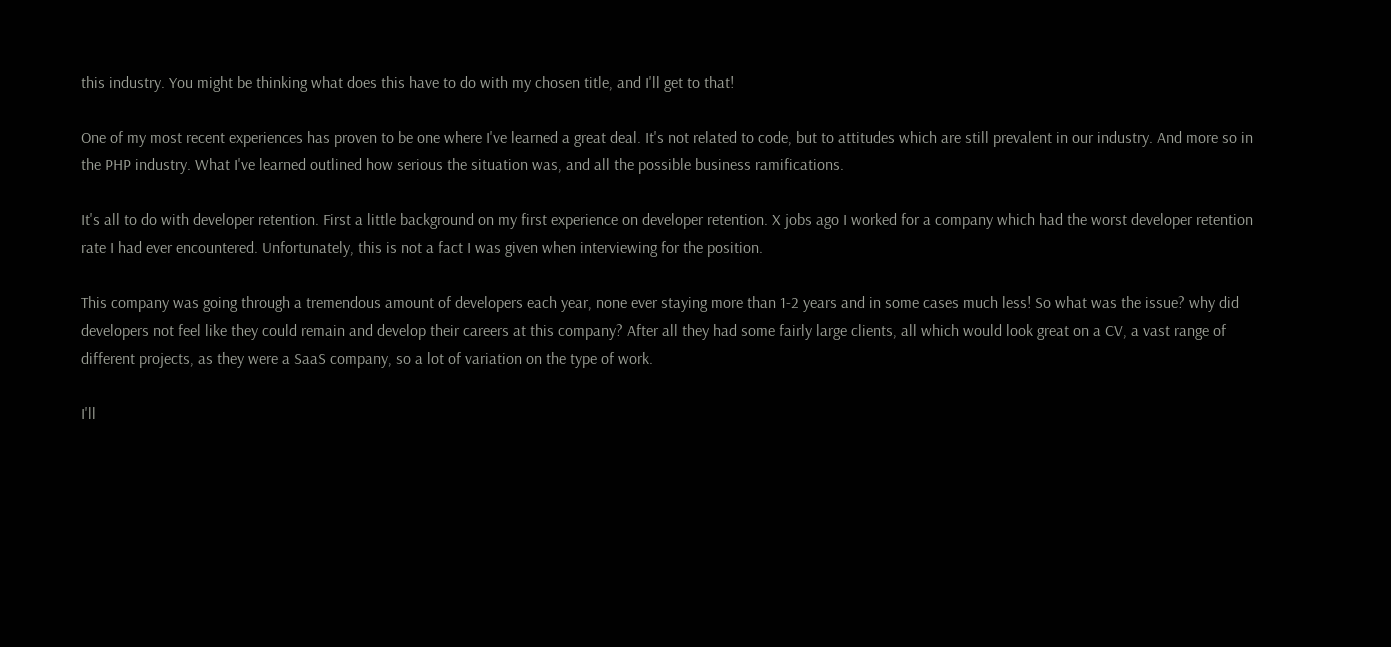this industry. You might be thinking what does this have to do with my chosen title, and I'll get to that!

One of my most recent experiences has proven to be one where I've learned a great deal. It's not related to code, but to attitudes which are still prevalent in our industry. And more so in the PHP industry. What I've learned outlined how serious the situation was, and all the possible business ramifications.

It's all to do with developer retention. First a little background on my first experience on developer retention. X jobs ago I worked for a company which had the worst developer retention rate I had ever encountered. Unfortunately, this is not a fact I was given when interviewing for the position.

This company was going through a tremendous amount of developers each year, none ever staying more than 1-2 years and in some cases much less! So what was the issue? why did developers not feel like they could remain and develop their careers at this company? After all they had some fairly large clients, all which would look great on a CV, a vast range of different projects, as they were a SaaS company, so a lot of variation on the type of work.

I'll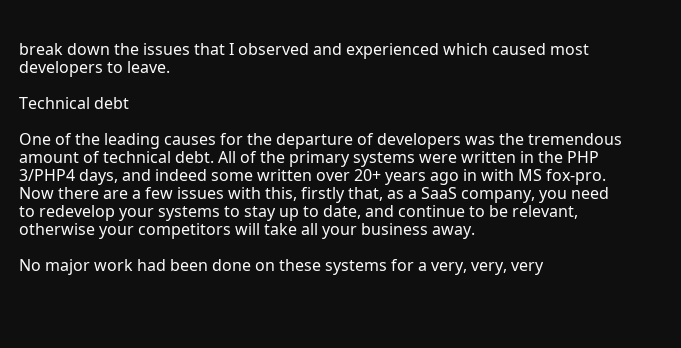break down the issues that I observed and experienced which caused most developers to leave.

Technical debt

One of the leading causes for the departure of developers was the tremendous amount of technical debt. All of the primary systems were written in the PHP 3/PHP4 days, and indeed some written over 20+ years ago in with MS fox-pro. Now there are a few issues with this, firstly that, as a SaaS company, you need to redevelop your systems to stay up to date, and continue to be relevant, otherwise your competitors will take all your business away.

No major work had been done on these systems for a very, very, very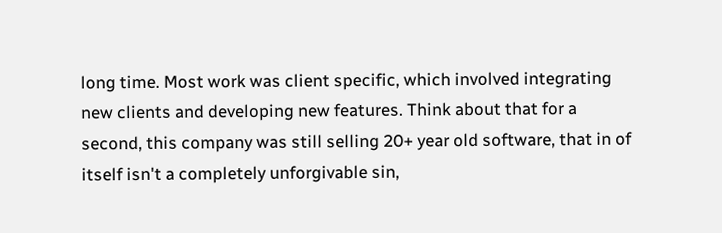long time. Most work was client specific, which involved integrating new clients and developing new features. Think about that for a second, this company was still selling 20+ year old software, that in of itself isn't a completely unforgivable sin,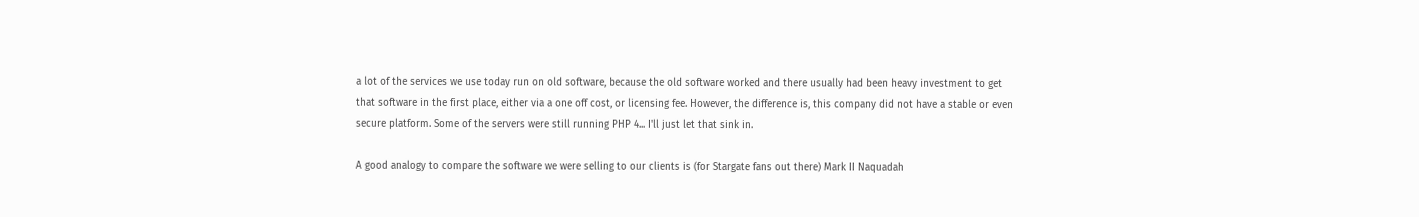a lot of the services we use today run on old software, because the old software worked and there usually had been heavy investment to get that software in the first place, either via a one off cost, or licensing fee. However, the difference is, this company did not have a stable or even secure platform. Some of the servers were still running PHP 4... I'll just let that sink in.

A good analogy to compare the software we were selling to our clients is (for Stargate fans out there) Mark II Naquadah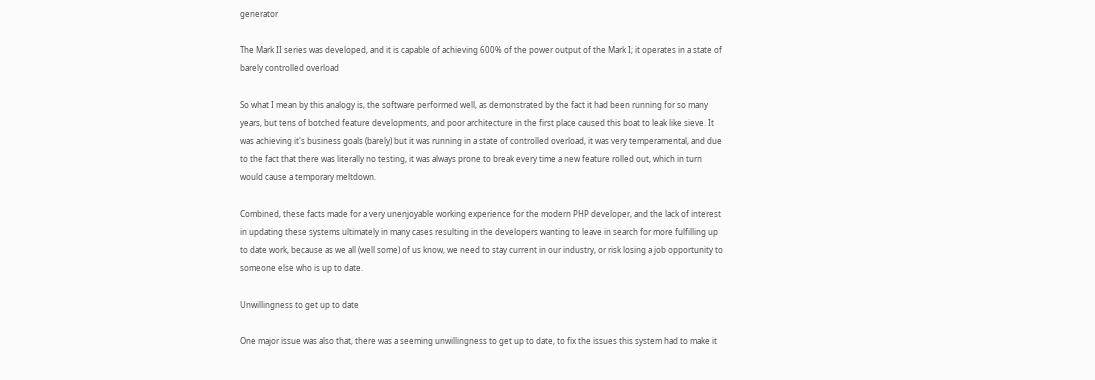generator

The Mark II series was developed, and it is capable of achieving 600% of the power output of the Mark I; it operates in a state of barely controlled overload

So what I mean by this analogy is, the software performed well, as demonstrated by the fact it had been running for so many years, but tens of botched feature developments, and poor architecture in the first place caused this boat to leak like sieve. It was achieving it's business goals (barely) but it was running in a state of controlled overload, it was very temperamental, and due to the fact that there was literally no testing, it was always prone to break every time a new feature rolled out, which in turn would cause a temporary meltdown.

Combined, these facts made for a very unenjoyable working experience for the modern PHP developer, and the lack of interest in updating these systems ultimately in many cases resulting in the developers wanting to leave in search for more fulfilling up to date work, because as we all (well some) of us know, we need to stay current in our industry, or risk losing a job opportunity to someone else who is up to date.

Unwillingness to get up to date

One major issue was also that, there was a seeming unwillingness to get up to date, to fix the issues this system had to make it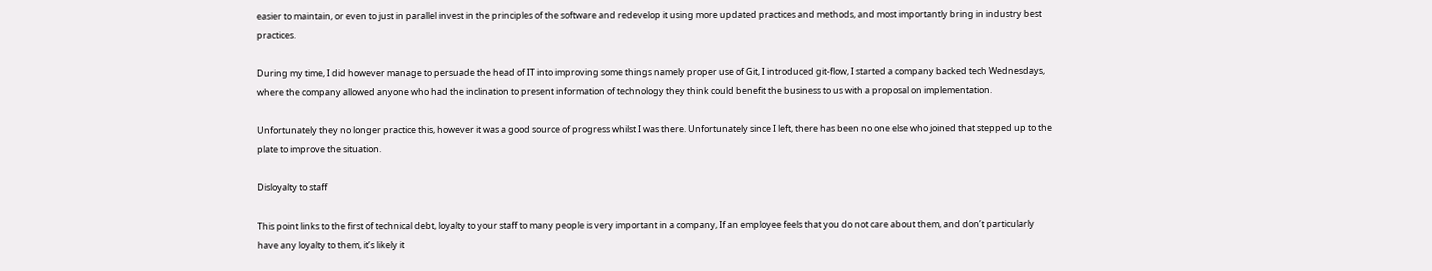easier to maintain, or even to just in parallel invest in the principles of the software and redevelop it using more updated practices and methods, and most importantly bring in industry best practices.

During my time, I did however manage to persuade the head of IT into improving some things namely proper use of Git, I introduced git-flow, I started a company backed tech Wednesdays, where the company allowed anyone who had the inclination to present information of technology they think could benefit the business to us with a proposal on implementation.

Unfortunately they no longer practice this, however it was a good source of progress whilst I was there. Unfortunately since I left, there has been no one else who joined that stepped up to the plate to improve the situation.

Disloyalty to staff

This point links to the first of technical debt, loyalty to your staff to many people is very important in a company, If an employee feels that you do not care about them, and don’t particularly have any loyalty to them, it’s likely it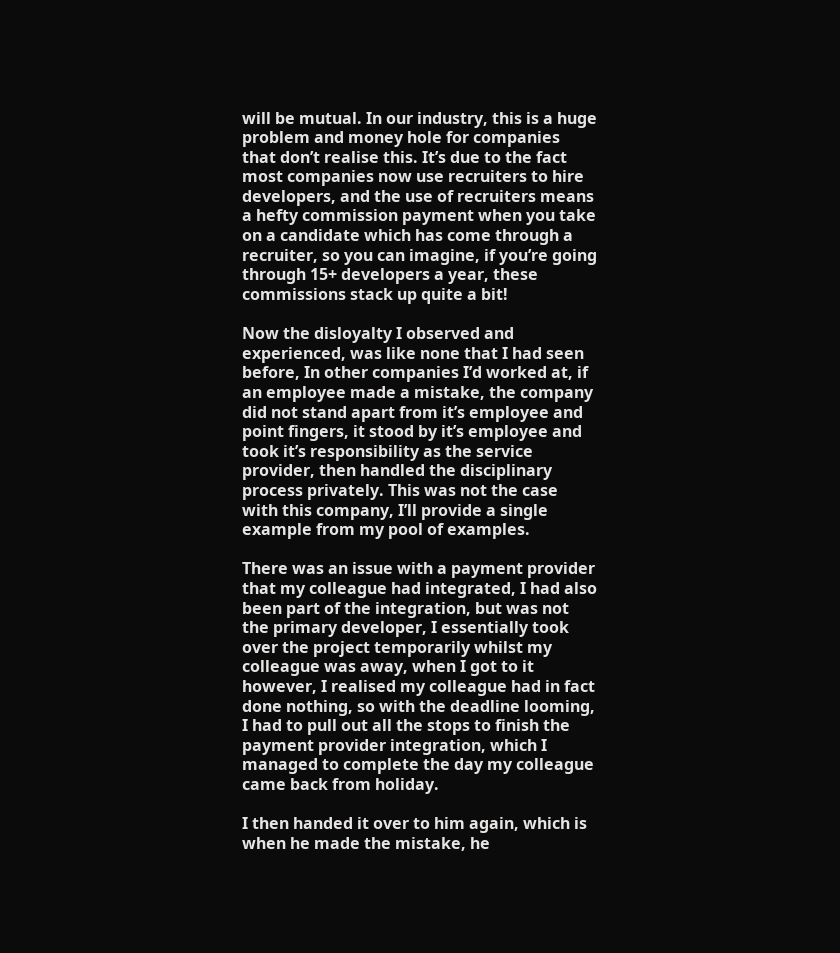will be mutual. In our industry, this is a huge problem and money hole for companies that don’t realise this. It’s due to the fact most companies now use recruiters to hire developers, and the use of recruiters means a hefty commission payment when you take on a candidate which has come through a recruiter, so you can imagine, if you’re going through 15+ developers a year, these commissions stack up quite a bit!

Now the disloyalty I observed and experienced, was like none that I had seen before, In other companies I’d worked at, if an employee made a mistake, the company did not stand apart from it’s employee and point fingers, it stood by it’s employee and took it’s responsibility as the service provider, then handled the disciplinary process privately. This was not the case with this company, I’ll provide a single example from my pool of examples.

There was an issue with a payment provider that my colleague had integrated, I had also been part of the integration, but was not the primary developer, I essentially took over the project temporarily whilst my colleague was away, when I got to it however, I realised my colleague had in fact done nothing, so with the deadline looming, I had to pull out all the stops to finish the payment provider integration, which I managed to complete the day my colleague came back from holiday.

I then handed it over to him again, which is when he made the mistake, he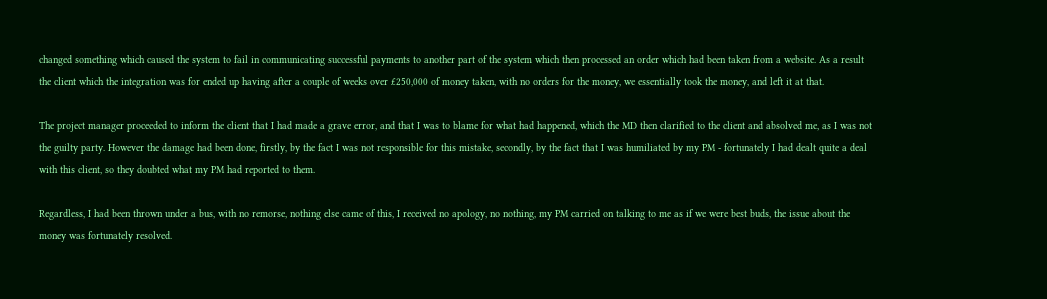changed something which caused the system to fail in communicating successful payments to another part of the system which then processed an order which had been taken from a website. As a result the client which the integration was for ended up having after a couple of weeks over £250,000 of money taken, with no orders for the money, we essentially took the money, and left it at that.

The project manager proceeded to inform the client that I had made a grave error, and that I was to blame for what had happened, which the MD then clarified to the client and absolved me, as I was not the guilty party. However the damage had been done, firstly, by the fact I was not responsible for this mistake, secondly, by the fact that I was humiliated by my PM - fortunately I had dealt quite a deal with this client, so they doubted what my PM had reported to them.

Regardless, I had been thrown under a bus, with no remorse, nothing else came of this, I received no apology, no nothing, my PM carried on talking to me as if we were best buds, the issue about the money was fortunately resolved.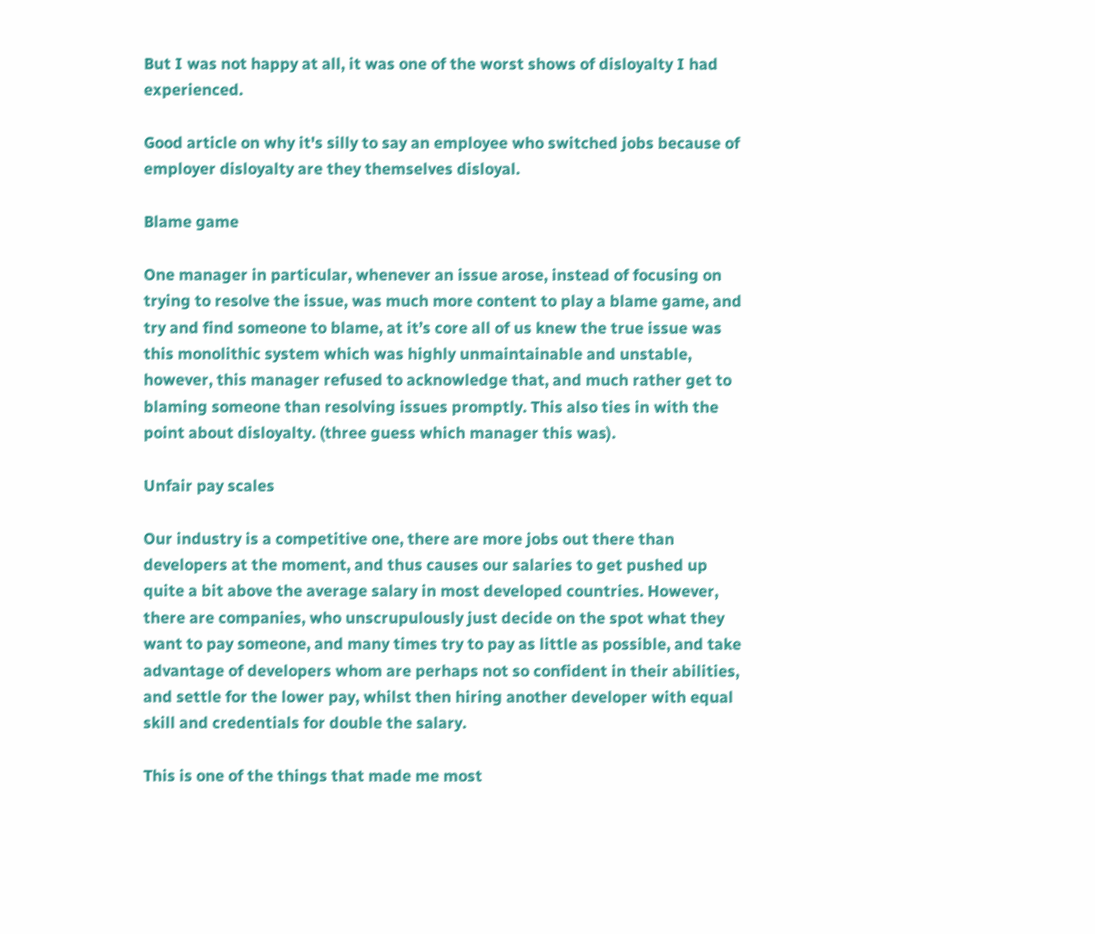But I was not happy at all, it was one of the worst shows of disloyalty I had experienced.

Good article on why it's silly to say an employee who switched jobs because of employer disloyalty are they themselves disloyal.

Blame game

One manager in particular, whenever an issue arose, instead of focusing on trying to resolve the issue, was much more content to play a blame game, and try and find someone to blame, at it’s core all of us knew the true issue was this monolithic system which was highly unmaintainable and unstable, however, this manager refused to acknowledge that, and much rather get to blaming someone than resolving issues promptly. This also ties in with the point about disloyalty. (three guess which manager this was).

Unfair pay scales

Our industry is a competitive one, there are more jobs out there than developers at the moment, and thus causes our salaries to get pushed up quite a bit above the average salary in most developed countries. However, there are companies, who unscrupulously just decide on the spot what they want to pay someone, and many times try to pay as little as possible, and take advantage of developers whom are perhaps not so confident in their abilities, and settle for the lower pay, whilst then hiring another developer with equal skill and credentials for double the salary.

This is one of the things that made me most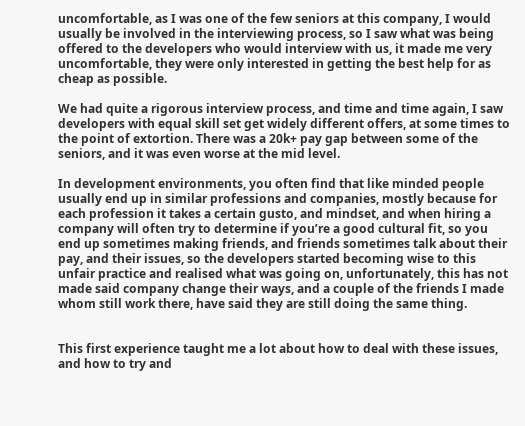uncomfortable, as I was one of the few seniors at this company, I would usually be involved in the interviewing process, so I saw what was being offered to the developers who would interview with us, it made me very uncomfortable, they were only interested in getting the best help for as cheap as possible.

We had quite a rigorous interview process, and time and time again, I saw developers with equal skill set get widely different offers, at some times to the point of extortion. There was a 20k+ pay gap between some of the seniors, and it was even worse at the mid level.

In development environments, you often find that like minded people usually end up in similar professions and companies, mostly because for each profession it takes a certain gusto, and mindset, and when hiring a company will often try to determine if you’re a good cultural fit, so you end up sometimes making friends, and friends sometimes talk about their pay, and their issues, so the developers started becoming wise to this unfair practice and realised what was going on, unfortunately, this has not made said company change their ways, and a couple of the friends I made whom still work there, have said they are still doing the same thing.


This first experience taught me a lot about how to deal with these issues, and how to try and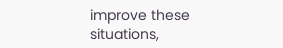improve these situations,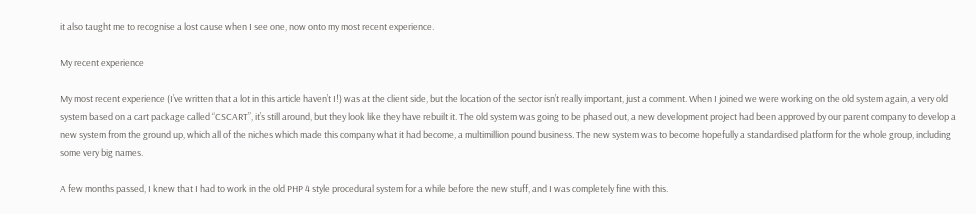it also taught me to recognise a lost cause when I see one, now onto my most recent experience.

My recent experience

My most recent experience (I’ve written that a lot in this article haven’t I!) was at the client side, but the location of the sector isn’t really important, just a comment. When I joined we were working on the old system again, a very old system based on a cart package called “CSCART”, it’s still around, but they look like they have rebuilt it. The old system was going to be phased out, a new development project had been approved by our parent company to develop a new system from the ground up, which all of the niches which made this company what it had become, a multimillion pound business. The new system was to become hopefully a standardised platform for the whole group, including some very big names.

A few months passed, I knew that I had to work in the old PHP 4 style procedural system for a while before the new stuff, and I was completely fine with this.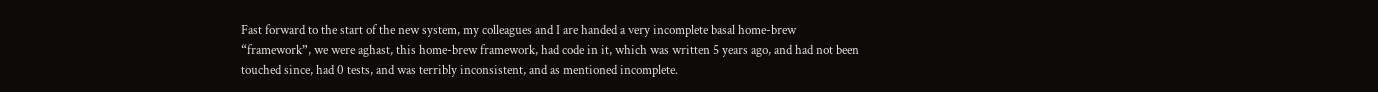Fast forward to the start of the new system, my colleagues and I are handed a very incomplete basal home-brew “framework”, we were aghast, this home-brew framework, had code in it, which was written 5 years ago, and had not been touched since, had 0 tests, and was terribly inconsistent, and as mentioned incomplete.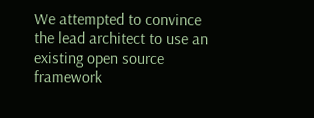We attempted to convince the lead architect to use an existing open source framework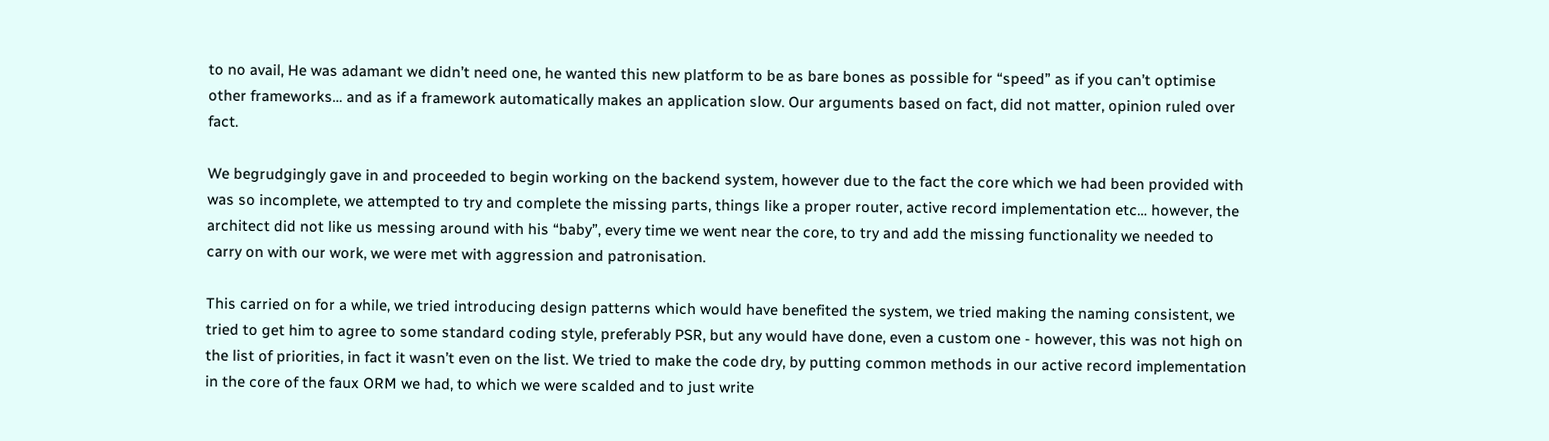to no avail, He was adamant we didn’t need one, he wanted this new platform to be as bare bones as possible for “speed” as if you can’t optimise other frameworks… and as if a framework automatically makes an application slow. Our arguments based on fact, did not matter, opinion ruled over fact.

We begrudgingly gave in and proceeded to begin working on the backend system, however due to the fact the core which we had been provided with was so incomplete, we attempted to try and complete the missing parts, things like a proper router, active record implementation etc… however, the architect did not like us messing around with his “baby”, every time we went near the core, to try and add the missing functionality we needed to carry on with our work, we were met with aggression and patronisation.

This carried on for a while, we tried introducing design patterns which would have benefited the system, we tried making the naming consistent, we tried to get him to agree to some standard coding style, preferably PSR, but any would have done, even a custom one - however, this was not high on the list of priorities, in fact it wasn’t even on the list. We tried to make the code dry, by putting common methods in our active record implementation in the core of the faux ORM we had, to which we were scalded and to just write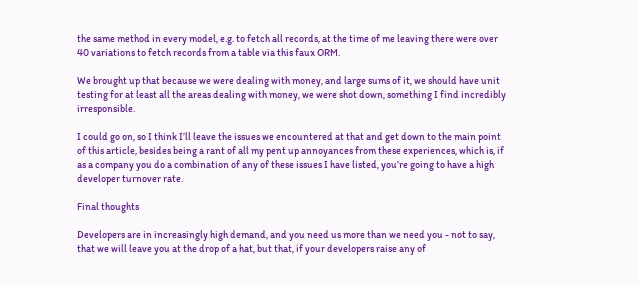the same method in every model, e.g. to fetch all records, at the time of me leaving there were over 40 variations to fetch records from a table via this faux ORM.

We brought up that because we were dealing with money, and large sums of it, we should have unit testing for at least all the areas dealing with money, we were shot down, something I find incredibly irresponsible.

I could go on, so I think I’ll leave the issues we encountered at that and get down to the main point of this article, besides being a rant of all my pent up annoyances from these experiences, which is, if as a company you do a combination of any of these issues I have listed, you’re going to have a high developer turnover rate.

Final thoughts

Developers are in increasingly high demand, and you need us more than we need you - not to say, that we will leave you at the drop of a hat, but that, if your developers raise any of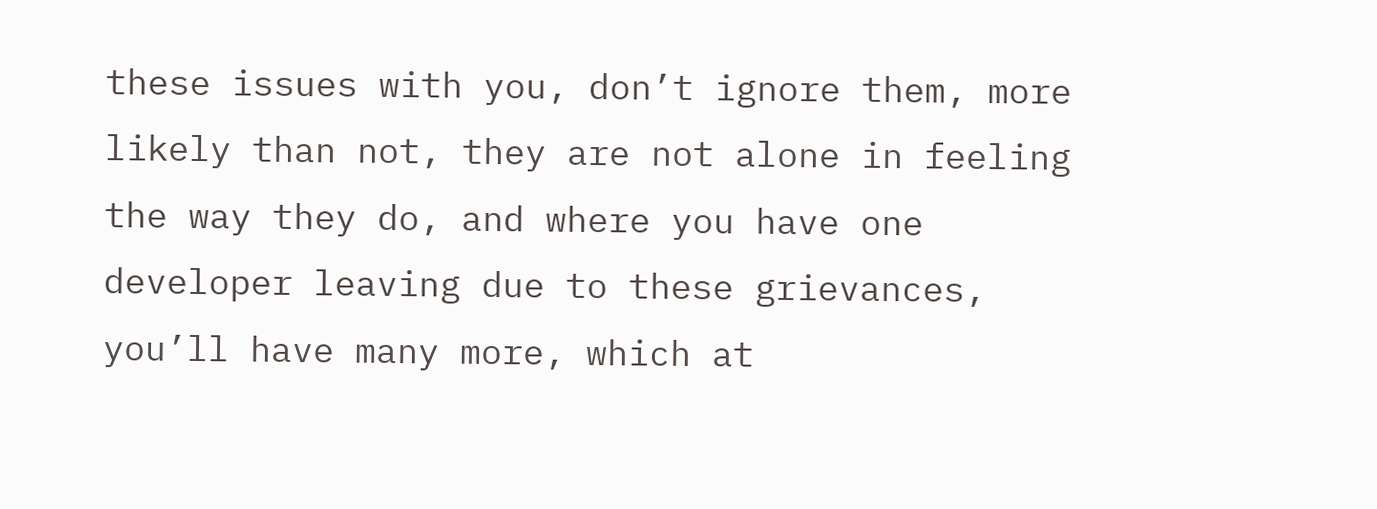these issues with you, don’t ignore them, more likely than not, they are not alone in feeling the way they do, and where you have one developer leaving due to these grievances, you’ll have many more, which at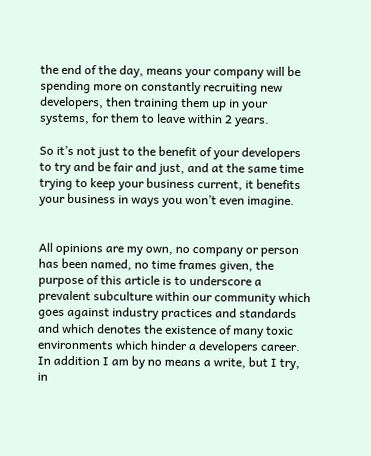the end of the day, means your company will be spending more on constantly recruiting new developers, then training them up in your systems, for them to leave within 2 years.

So it’s not just to the benefit of your developers to try and be fair and just, and at the same time trying to keep your business current, it benefits your business in ways you won’t even imagine.


All opinions are my own, no company or person has been named, no time frames given, the purpose of this article is to underscore a prevalent subculture within our community which goes against industry practices and standards and which denotes the existence of many toxic environments which hinder a developers career. In addition I am by no means a write, but I try, in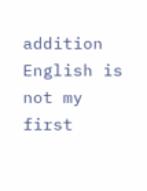addition English is not my first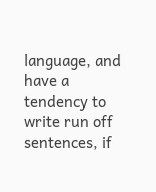language, and have a tendency to write run off sentences, if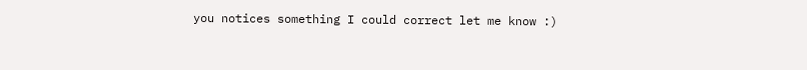you notices something I could correct let me know :)